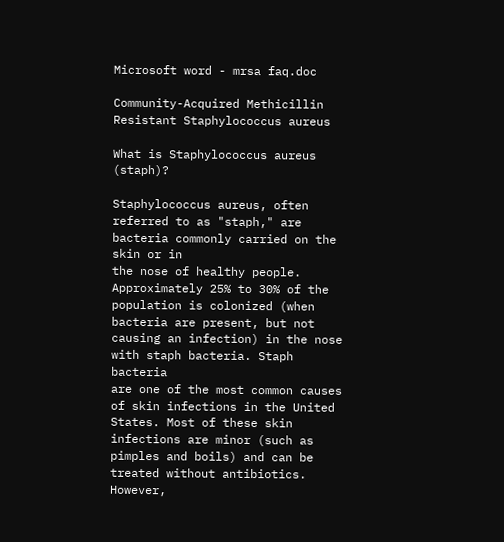Microsoft word - mrsa faq.doc

Community-Acquired Methicillin Resistant Staphylococcus aureus

What is Staphylococcus aureus (staph)?

Staphylococcus aureus, often referred to as "staph," are bacteria commonly carried on the skin or in
the nose of healthy people. Approximately 25% to 30% of the population is colonized (when
bacteria are present, but not causing an infection) in the nose with staph bacteria. Staph bacteria
are one of the most common causes of skin infections in the United States. Most of these skin
infections are minor (such as pimples and boils) and can be treated without antibiotics. However,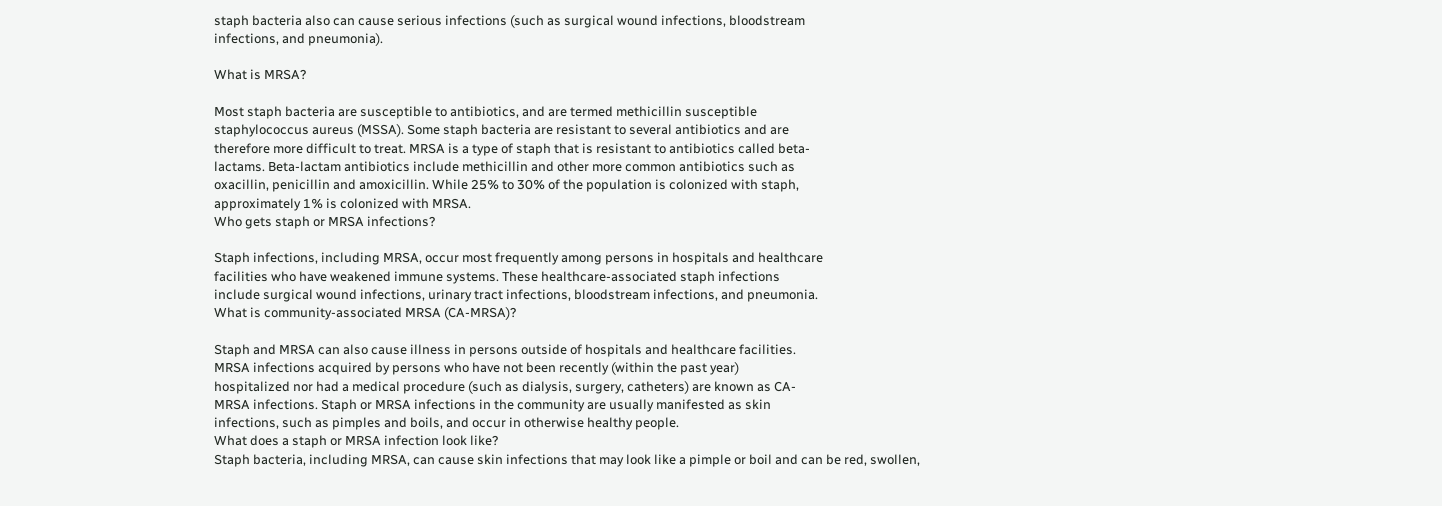staph bacteria also can cause serious infections (such as surgical wound infections, bloodstream
infections, and pneumonia).

What is MRSA?

Most staph bacteria are susceptible to antibiotics, and are termed methicillin susceptible
staphylococcus aureus (MSSA). Some staph bacteria are resistant to several antibiotics and are
therefore more difficult to treat. MRSA is a type of staph that is resistant to antibiotics called beta-
lactams. Beta-lactam antibiotics include methicillin and other more common antibiotics such as
oxacillin, penicillin and amoxicillin. While 25% to 30% of the population is colonized with staph,
approximately 1% is colonized with MRSA.
Who gets staph or MRSA infections?

Staph infections, including MRSA, occur most frequently among persons in hospitals and healthcare
facilities who have weakened immune systems. These healthcare-associated staph infections
include surgical wound infections, urinary tract infections, bloodstream infections, and pneumonia.
What is community-associated MRSA (CA-MRSA)?

Staph and MRSA can also cause illness in persons outside of hospitals and healthcare facilities.
MRSA infections acquired by persons who have not been recently (within the past year)
hospitalized nor had a medical procedure (such as dialysis, surgery, catheters) are known as CA-
MRSA infections. Staph or MRSA infections in the community are usually manifested as skin
infections, such as pimples and boils, and occur in otherwise healthy people.
What does a staph or MRSA infection look like?
Staph bacteria, including MRSA, can cause skin infections that may look like a pimple or boil and can be red, swollen,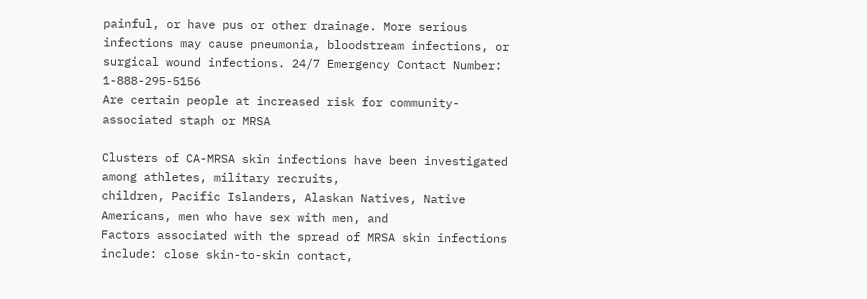painful, or have pus or other drainage. More serious infections may cause pneumonia, bloodstream infections, or surgical wound infections. 24/7 Emergency Contact Number: 1-888-295-5156
Are certain people at increased risk for community-associated staph or MRSA

Clusters of CA-MRSA skin infections have been investigated among athletes, military recruits,
children, Pacific Islanders, Alaskan Natives, Native Americans, men who have sex with men, and
Factors associated with the spread of MRSA skin infections include: close skin-to-skin contact,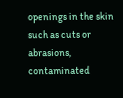openings in the skin such as cuts or abrasions, contaminated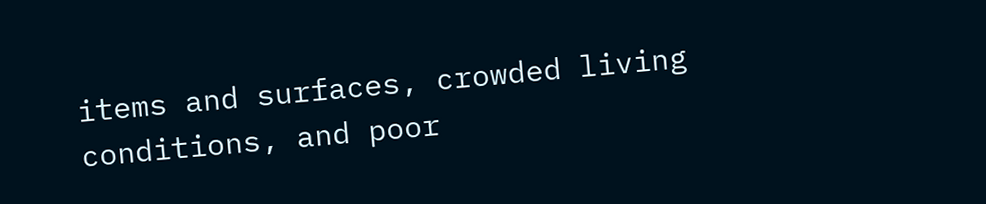items and surfaces, crowded living
conditions, and poor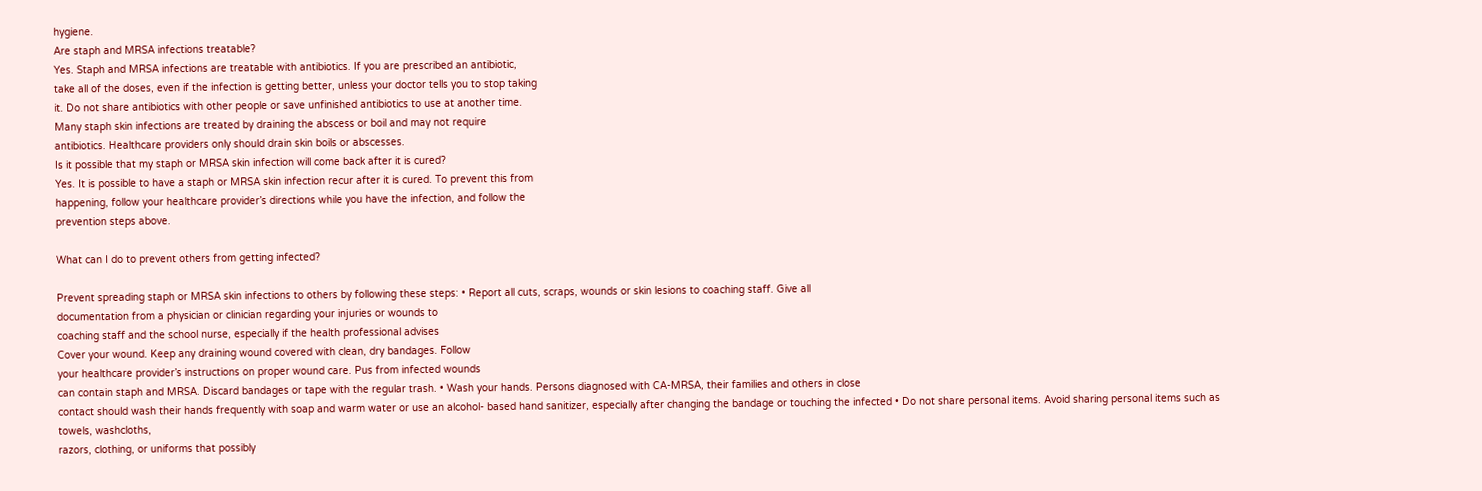hygiene.
Are staph and MRSA infections treatable?
Yes. Staph and MRSA infections are treatable with antibiotics. If you are prescribed an antibiotic,
take all of the doses, even if the infection is getting better, unless your doctor tells you to stop taking
it. Do not share antibiotics with other people or save unfinished antibiotics to use at another time.
Many staph skin infections are treated by draining the abscess or boil and may not require
antibiotics. Healthcare providers only should drain skin boils or abscesses.
Is it possible that my staph or MRSA skin infection will come back after it is cured?
Yes. It is possible to have a staph or MRSA skin infection recur after it is cured. To prevent this from
happening, follow your healthcare provider’s directions while you have the infection, and follow the
prevention steps above.

What can I do to prevent others from getting infected?

Prevent spreading staph or MRSA skin infections to others by following these steps: • Report all cuts, scraps, wounds or skin lesions to coaching staff. Give all
documentation from a physician or clinician regarding your injuries or wounds to
coaching staff and the school nurse, especially if the health professional advises
Cover your wound. Keep any draining wound covered with clean, dry bandages. Follow
your healthcare provider’s instructions on proper wound care. Pus from infected wounds
can contain staph and MRSA. Discard bandages or tape with the regular trash. • Wash your hands. Persons diagnosed with CA-MRSA, their families and others in close
contact should wash their hands frequently with soap and warm water or use an alcohol- based hand sanitizer, especially after changing the bandage or touching the infected • Do not share personal items. Avoid sharing personal items such as towels, washcloths,
razors, clothing, or uniforms that possibly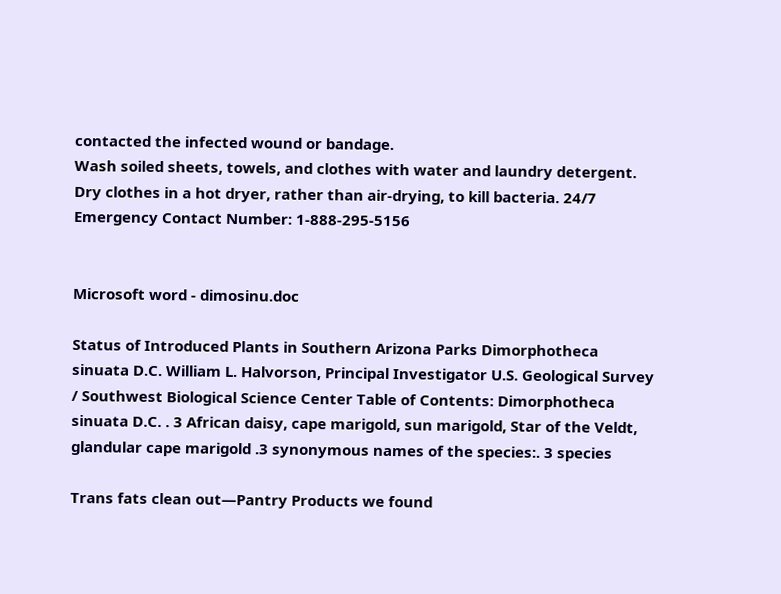contacted the infected wound or bandage.
Wash soiled sheets, towels, and clothes with water and laundry detergent. Dry clothes in a hot dryer, rather than air-drying, to kill bacteria. 24/7 Emergency Contact Number: 1-888-295-5156


Microsoft word - dimosinu.doc

Status of Introduced Plants in Southern Arizona Parks Dimorphotheca sinuata D.C. William L. Halvorson, Principal Investigator U.S. Geological Survey / Southwest Biological Science Center Table of Contents: Dimorphotheca sinuata D.C. . 3 African daisy, cape marigold, sun marigold, Star of the Veldt, glandular cape marigold .3 synonymous names of the species:. 3 species

Trans fats clean out—Pantry Products we found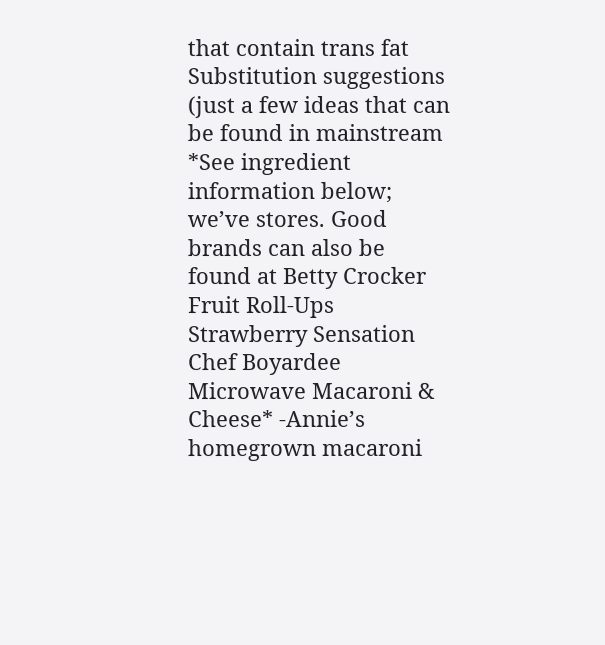that contain trans fat Substitution suggestions (just a few ideas that can be found in mainstream *See ingredient information below; we’ve stores. Good brands can also be found at Betty Crocker Fruit Roll-Ups Strawberry Sensation Chef Boyardee Microwave Macaroni & Cheese* -Annie’s homegrown macaroni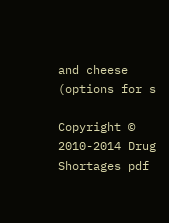and cheese (options for s

Copyright © 2010-2014 Drug Shortages pdf